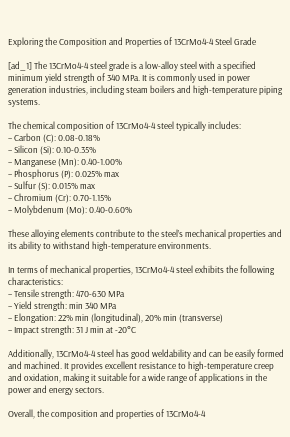Exploring the Composition and Properties of 13CrMo4-4 Steel Grade

[ad_1] The 13CrMo4-4 steel grade is a low-alloy steel with a specified minimum yield strength of 340 MPa. It is commonly used in power generation industries, including steam boilers and high-temperature piping systems.

The chemical composition of 13CrMo4-4 steel typically includes:
– Carbon (C): 0.08-0.18%
– Silicon (Si): 0.10-0.35%
– Manganese (Mn): 0.40-1.00%
– Phosphorus (P): 0.025% max
– Sulfur (S): 0.015% max
– Chromium (Cr): 0.70-1.15%
– Molybdenum (Mo): 0.40-0.60%

These alloying elements contribute to the steel’s mechanical properties and its ability to withstand high-temperature environments.

In terms of mechanical properties, 13CrMo4-4 steel exhibits the following characteristics:
– Tensile strength: 470-630 MPa
– Yield strength: min 340 MPa
– Elongation: 22% min (longitudinal), 20% min (transverse)
– Impact strength: 31 J min at -20°C

Additionally, 13CrMo4-4 steel has good weldability and can be easily formed and machined. It provides excellent resistance to high-temperature creep and oxidation, making it suitable for a wide range of applications in the power and energy sectors.

Overall, the composition and properties of 13CrMo4-4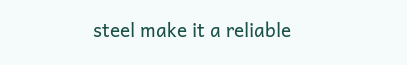steel make it a reliable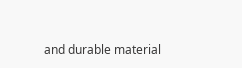and durable material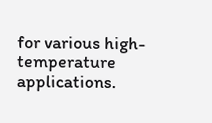for various high-temperature applications.